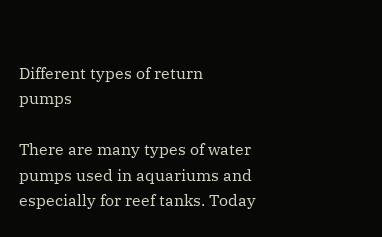Different types of return pumps

There are many types of water pumps used in aquariums and especially for reef tanks. Today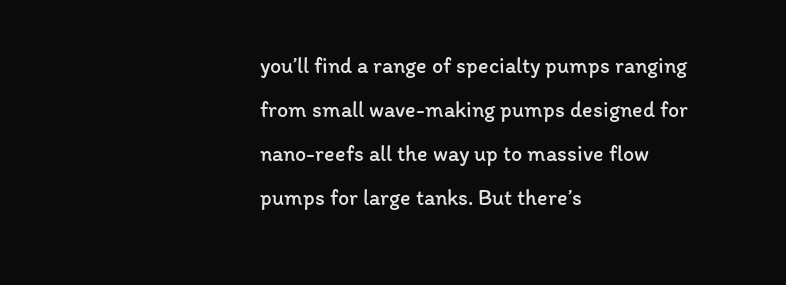you’ll find a range of specialty pumps ranging from small wave-making pumps designed for nano-reefs all the way up to massive flow pumps for large tanks. But there’s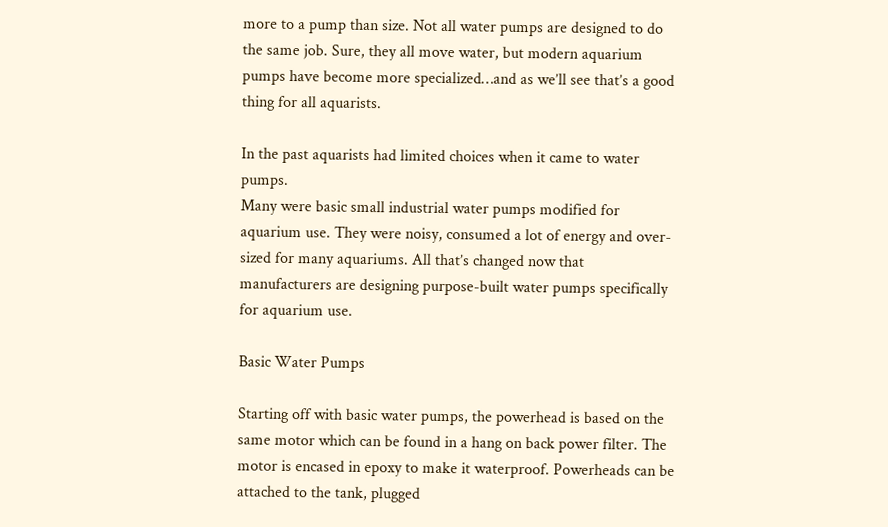more to a pump than size. Not all water pumps are designed to do the same job. Sure, they all move water, but modern aquarium pumps have become more specialized…and as we’ll see that’s a good thing for all aquarists.

In the past aquarists had limited choices when it came to water pumps.
Many were basic small industrial water pumps modified for aquarium use. They were noisy, consumed a lot of energy and over-sized for many aquariums. All that’s changed now that manufacturers are designing purpose-built water pumps specifically for aquarium use.

Basic Water Pumps

Starting off with basic water pumps, the powerhead is based on the same motor which can be found in a hang on back power filter. The motor is encased in epoxy to make it waterproof. Powerheads can be attached to the tank, plugged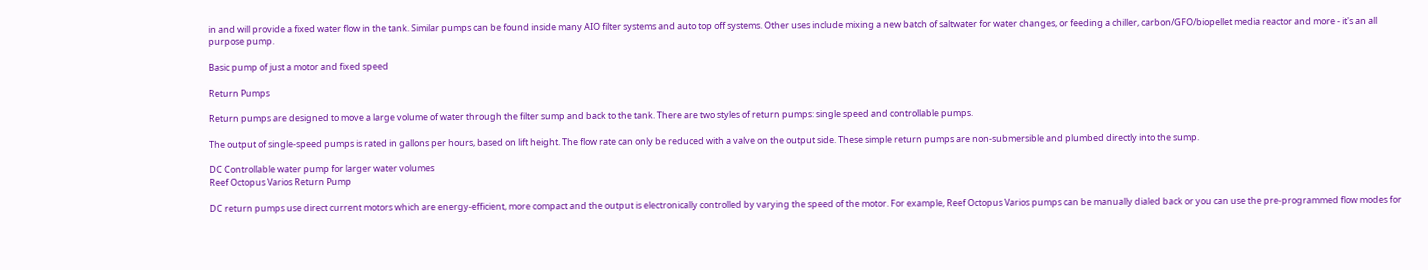in and will provide a fixed water flow in the tank. Similar pumps can be found inside many AIO filter systems and auto top off systems. Other uses include mixing a new batch of saltwater for water changes, or feeding a chiller, carbon/GFO/biopellet media reactor and more - it's an all purpose pump.

Basic pump of just a motor and fixed speed

Return Pumps

Return pumps are designed to move a large volume of water through the filter sump and back to the tank. There are two styles of return pumps: single speed and controllable pumps.

The output of single-speed pumps is rated in gallons per hours, based on lift height. The flow rate can only be reduced with a valve on the output side. These simple return pumps are non-submersible and plumbed directly into the sump.

DC Controllable water pump for larger water volumes
Reef Octopus Varios Return Pump

DC return pumps use direct current motors which are energy-efficient, more compact and the output is electronically controlled by varying the speed of the motor. For example, Reef Octopus Varios pumps can be manually dialed back or you can use the pre-programmed flow modes for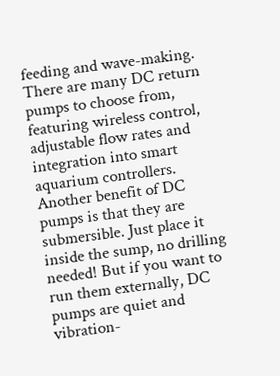feeding and wave-making. There are many DC return pumps to choose from, featuring wireless control, adjustable flow rates and integration into smart aquarium controllers. Another benefit of DC pumps is that they are submersible. Just place it inside the sump, no drilling needed! But if you want to run them externally, DC pumps are quiet and vibration-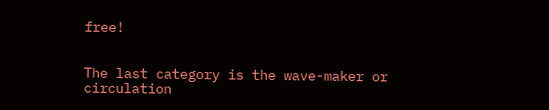free!


The last category is the wave-maker or circulation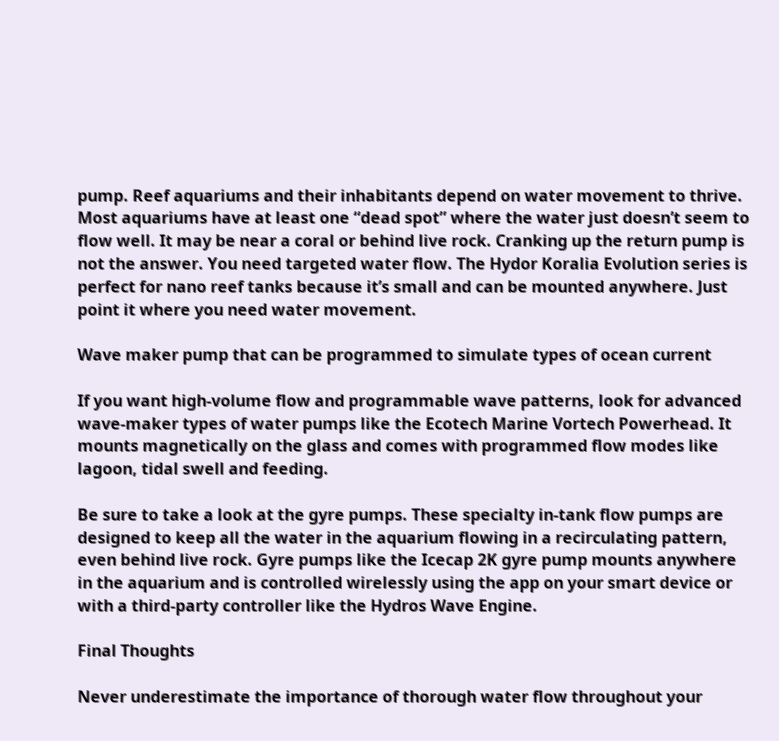pump. Reef aquariums and their inhabitants depend on water movement to thrive. Most aquariums have at least one “dead spot” where the water just doesn’t seem to flow well. It may be near a coral or behind live rock. Cranking up the return pump is not the answer. You need targeted water flow. The Hydor Koralia Evolution series is perfect for nano reef tanks because it’s small and can be mounted anywhere. Just point it where you need water movement.

Wave maker pump that can be programmed to simulate types of ocean current

If you want high-volume flow and programmable wave patterns, look for advanced wave-maker types of water pumps like the Ecotech Marine Vortech Powerhead. It mounts magnetically on the glass and comes with programmed flow modes like lagoon, tidal swell and feeding.

Be sure to take a look at the gyre pumps. These specialty in-tank flow pumps are designed to keep all the water in the aquarium flowing in a recirculating pattern, even behind live rock. Gyre pumps like the Icecap 2K gyre pump mounts anywhere in the aquarium and is controlled wirelessly using the app on your smart device or with a third-party controller like the Hydros Wave Engine.

Final Thoughts

Never underestimate the importance of thorough water flow throughout your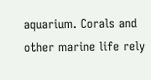aquarium. Corals and other marine life rely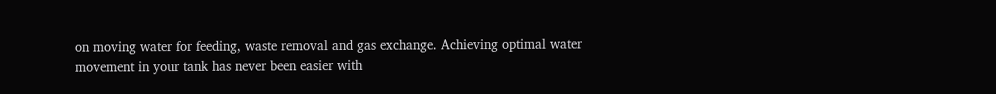on moving water for feeding, waste removal and gas exchange. Achieving optimal water movement in your tank has never been easier with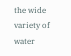the wide variety of water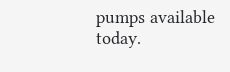pumps available today.